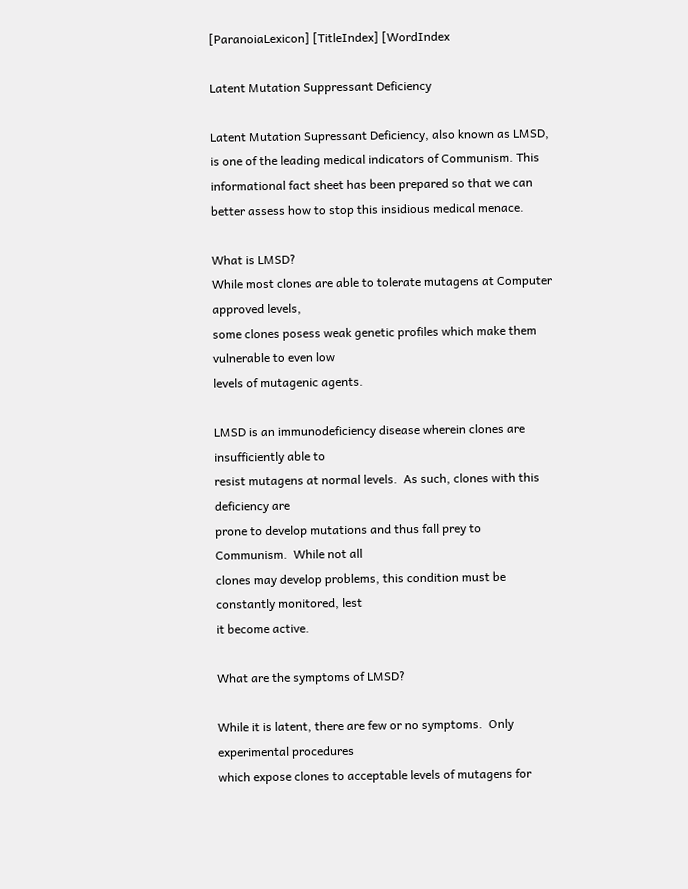[ParanoiaLexicon] [TitleIndex] [WordIndex

Latent Mutation Suppressant Deficiency

Latent Mutation Supressant Deficiency, also known as LMSD, is one of the leading medical indicators of Communism. This informational fact sheet has been prepared so that we can better assess how to stop this insidious medical menace.

What is LMSD?
While most clones are able to tolerate mutagens at Computer approved levels,
some clones posess weak genetic profiles which make them vulnerable to even low
levels of mutagenic agents.

LMSD is an immunodeficiency disease wherein clones are insufficiently able to
resist mutagens at normal levels.  As such, clones with this deficiency are
prone to develop mutations and thus fall prey to Communism.  While not all
clones may develop problems, this condition must be constantly monitored, lest
it become active.

What are the symptoms of LMSD?

While it is latent, there are few or no symptoms.  Only experimental procedures
which expose clones to acceptable levels of mutagens for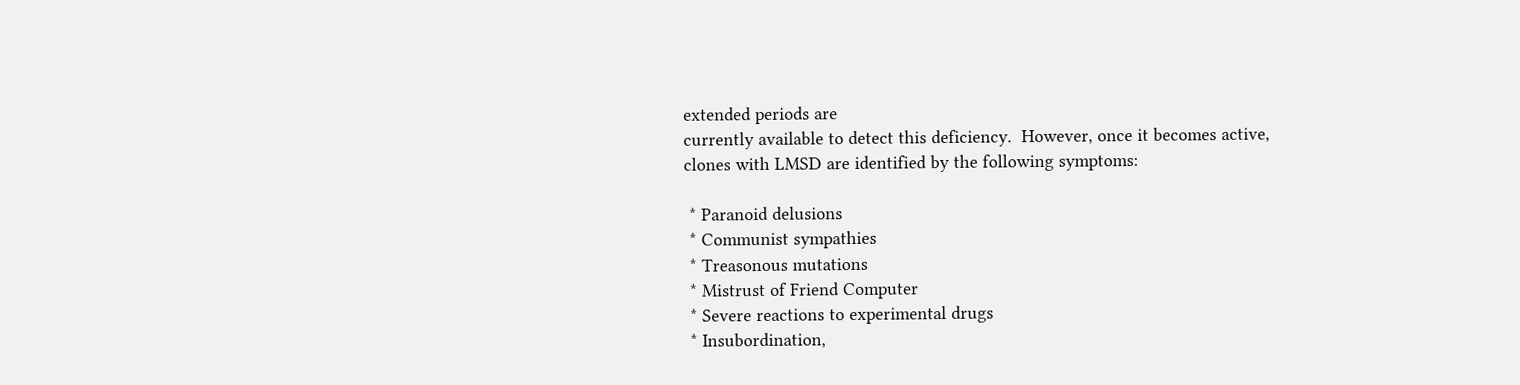extended periods are
currently available to detect this deficiency.  However, once it becomes active,
clones with LMSD are identified by the following symptoms:

 * Paranoid delusions
 * Communist sympathies
 * Treasonous mutations
 * Mistrust of Friend Computer
 * Severe reactions to experimental drugs
 * Insubordination,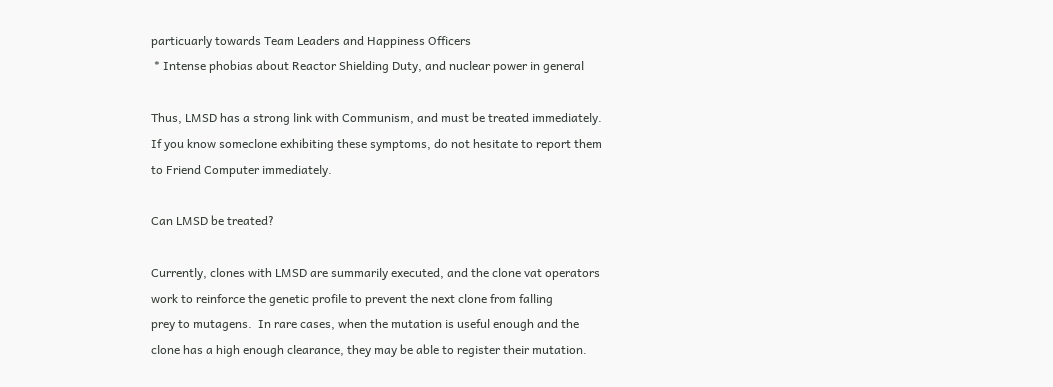particuarly towards Team Leaders and Happiness Officers
 * Intense phobias about Reactor Shielding Duty, and nuclear power in general

Thus, LMSD has a strong link with Communism, and must be treated immediately.
If you know someclone exhibiting these symptoms, do not hesitate to report them
to Friend Computer immediately.

Can LMSD be treated?

Currently, clones with LMSD are summarily executed, and the clone vat operators
work to reinforce the genetic profile to prevent the next clone from falling
prey to mutagens.  In rare cases, when the mutation is useful enough and the
clone has a high enough clearance, they may be able to register their mutation.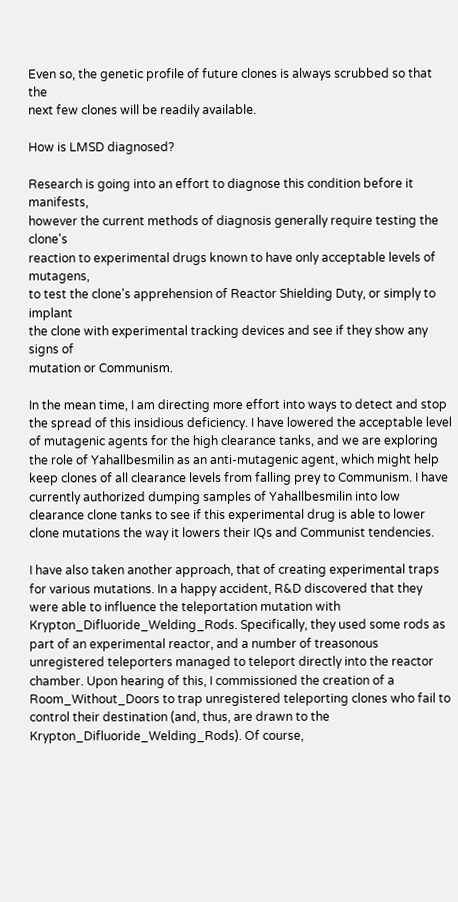Even so, the genetic profile of future clones is always scrubbed so that the
next few clones will be readily available.

How is LMSD diagnosed?

Research is going into an effort to diagnose this condition before it manifests,
however the current methods of diagnosis generally require testing the clone's
reaction to experimental drugs known to have only acceptable levels of mutagens,
to test the clone's apprehension of Reactor Shielding Duty, or simply to implant
the clone with experimental tracking devices and see if they show any signs of
mutation or Communism.

In the mean time, I am directing more effort into ways to detect and stop the spread of this insidious deficiency. I have lowered the acceptable level of mutagenic agents for the high clearance tanks, and we are exploring the role of Yahallbesmilin as an anti-mutagenic agent, which might help keep clones of all clearance levels from falling prey to Communism. I have currently authorized dumping samples of Yahallbesmilin into low clearance clone tanks to see if this experimental drug is able to lower clone mutations the way it lowers their IQs and Communist tendencies.

I have also taken another approach, that of creating experimental traps for various mutations. In a happy accident, R&D discovered that they were able to influence the teleportation mutation with Krypton_Difluoride_Welding_Rods. Specifically, they used some rods as part of an experimental reactor, and a number of treasonous unregistered teleporters managed to teleport directly into the reactor chamber. Upon hearing of this, I commissioned the creation of a Room_Without_Doors to trap unregistered teleporting clones who fail to control their destination (and, thus, are drawn to the Krypton_Difluoride_Welding_Rods). Of course,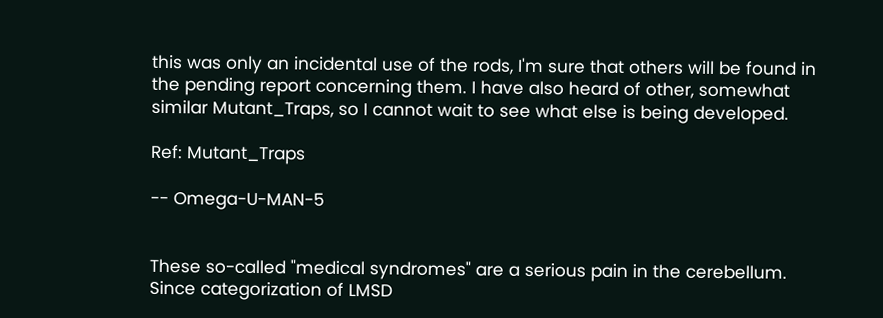this was only an incidental use of the rods, I'm sure that others will be found in the pending report concerning them. I have also heard of other, somewhat similar Mutant_Traps, so I cannot wait to see what else is being developed.

Ref: Mutant_Traps

-- Omega-U-MAN-5


These so-called "medical syndromes" are a serious pain in the cerebellum. Since categorization of LMSD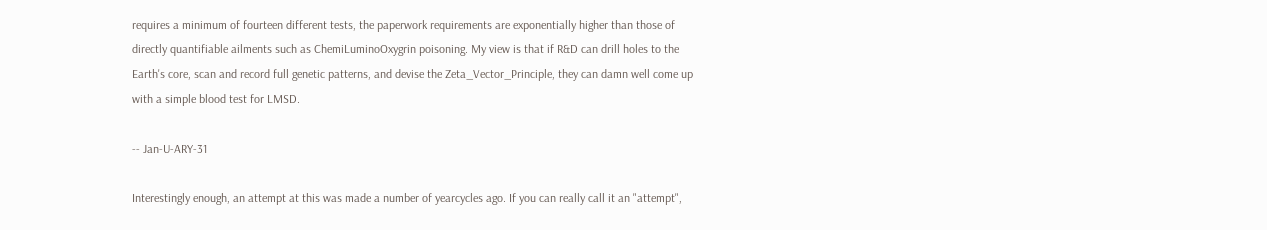requires a minimum of fourteen different tests, the paperwork requirements are exponentially higher than those of directly quantifiable ailments such as ChemiLuminoOxygrin poisoning. My view is that if R&D can drill holes to the Earth's core, scan and record full genetic patterns, and devise the Zeta_Vector_Principle, they can damn well come up with a simple blood test for LMSD.

-- Jan-U-ARY-31

Interestingly enough, an attempt at this was made a number of yearcycles ago. If you can really call it an "attempt",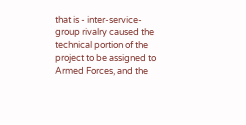that is - inter-service-group rivalry caused the technical portion of the project to be assigned to Armed Forces, and the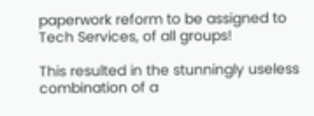paperwork reform to be assigned to Tech Services, of all groups!

This resulted in the stunningly useless combination of a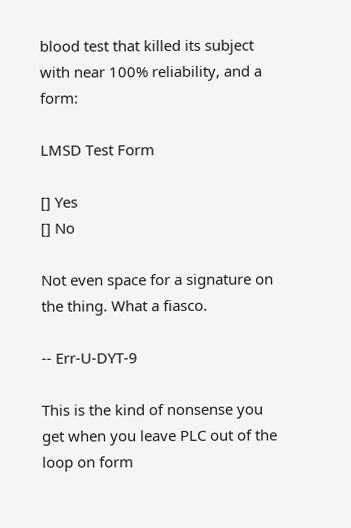blood test that killed its subject with near 100% reliability, and a form:

LMSD Test Form

[] Yes
[] No

Not even space for a signature on the thing. What a fiasco.

-- Err-U-DYT-9

This is the kind of nonsense you get when you leave PLC out of the loop on form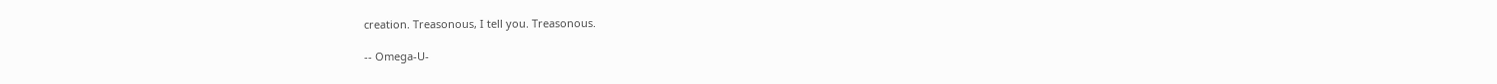creation. Treasonous, I tell you. Treasonous.

-- Omega-U-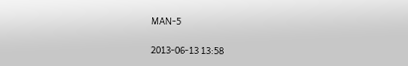MAN-5


2013-06-13 13:58